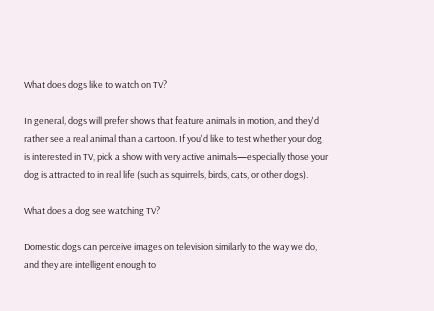What does dogs like to watch on TV?

In general, dogs will prefer shows that feature animals in motion, and they'd rather see a real animal than a cartoon. If you'd like to test whether your dog is interested in TV, pick a show with very active animals—especially those your dog is attracted to in real life (such as squirrels, birds, cats, or other dogs).

What does a dog see watching TV?

Domestic dogs can perceive images on television similarly to the way we do, and they are intelligent enough to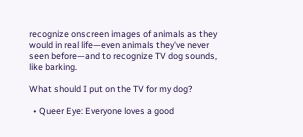recognize onscreen images of animals as they would in real life—even animals they've never seen before—and to recognize TV dog sounds, like barking.

What should I put on the TV for my dog?

  • Queer Eye: Everyone loves a good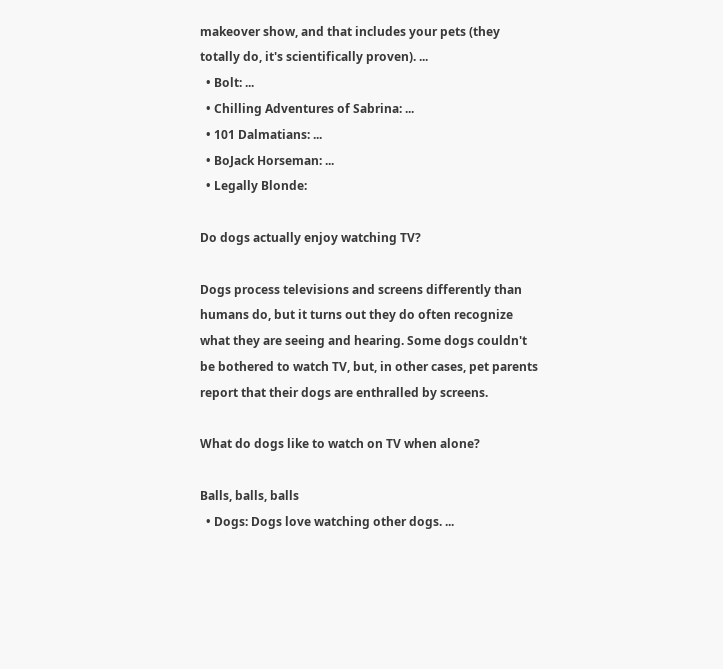makeover show, and that includes your pets (they totally do, it's scientifically proven). ...
  • Bolt: ...
  • Chilling Adventures of Sabrina: ...
  • 101 Dalmatians: ...
  • BoJack Horseman: ...
  • Legally Blonde:

Do dogs actually enjoy watching TV?

Dogs process televisions and screens differently than humans do, but it turns out they do often recognize what they are seeing and hearing. Some dogs couldn't be bothered to watch TV, but, in other cases, pet parents report that their dogs are enthralled by screens.

What do dogs like to watch on TV when alone?

Balls, balls, balls
  • Dogs: Dogs love watching other dogs. ...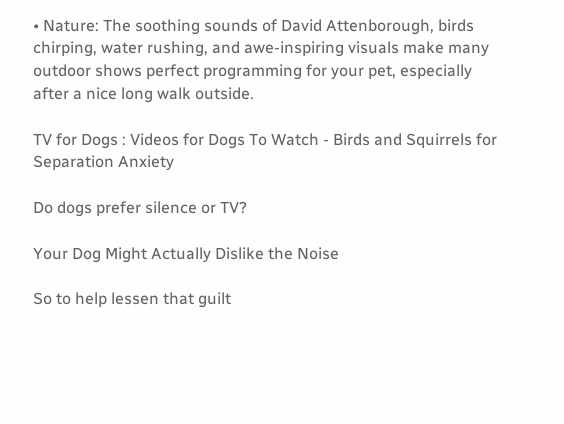• Nature: The soothing sounds of David Attenborough, birds chirping, water rushing, and awe-inspiring visuals make many outdoor shows perfect programming for your pet, especially after a nice long walk outside.

TV for Dogs : Videos for Dogs To Watch - Birds and Squirrels for Separation Anxiety

Do dogs prefer silence or TV?

Your Dog Might Actually Dislike the Noise

So to help lessen that guilt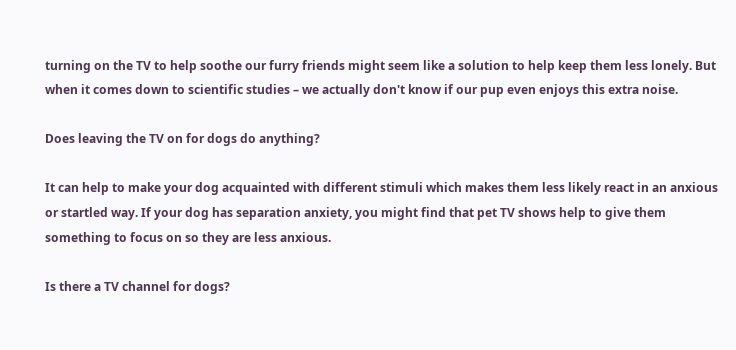turning on the TV to help soothe our furry friends might seem like a solution to help keep them less lonely. But when it comes down to scientific studies – we actually don't know if our pup even enjoys this extra noise.

Does leaving the TV on for dogs do anything?

It can help to make your dog acquainted with different stimuli which makes them less likely react in an anxious or startled way. If your dog has separation anxiety, you might find that pet TV shows help to give them something to focus on so they are less anxious.

Is there a TV channel for dogs?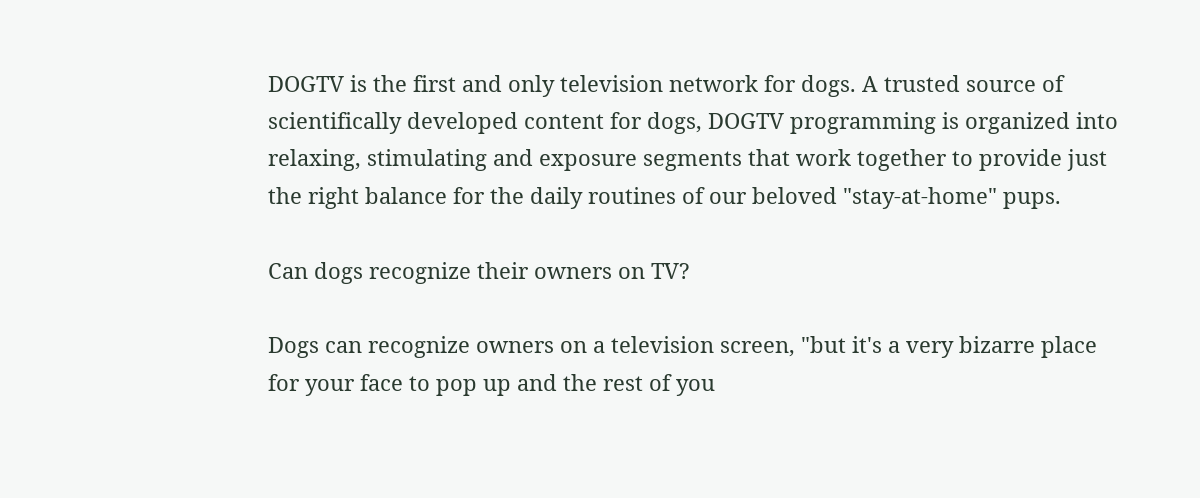DOGTV is the first and only television network for dogs. A trusted source of scientifically developed content for dogs, DOGTV programming is organized into relaxing, stimulating and exposure segments that work together to provide just the right balance for the daily routines of our beloved "stay-at-home" pups.

Can dogs recognize their owners on TV?

Dogs can recognize owners on a television screen, "but it's a very bizarre place for your face to pop up and the rest of you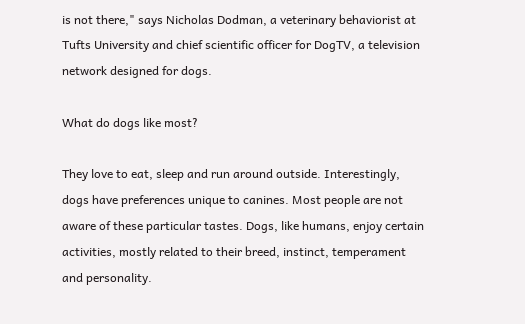is not there," says Nicholas Dodman, a veterinary behaviorist at Tufts University and chief scientific officer for DogTV, a television network designed for dogs.

What do dogs like most?

They love to eat, sleep and run around outside. Interestingly, dogs have preferences unique to canines. Most people are not aware of these particular tastes. Dogs, like humans, enjoy certain activities, mostly related to their breed, instinct, temperament and personality.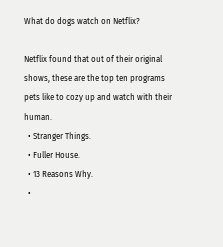What do dogs watch on Netflix?

Netflix found that out of their original shows, these are the top ten programs pets like to cozy up and watch with their human.
  • Stranger Things.
  • Fuller House.
  • 13 Reasons Why.
  •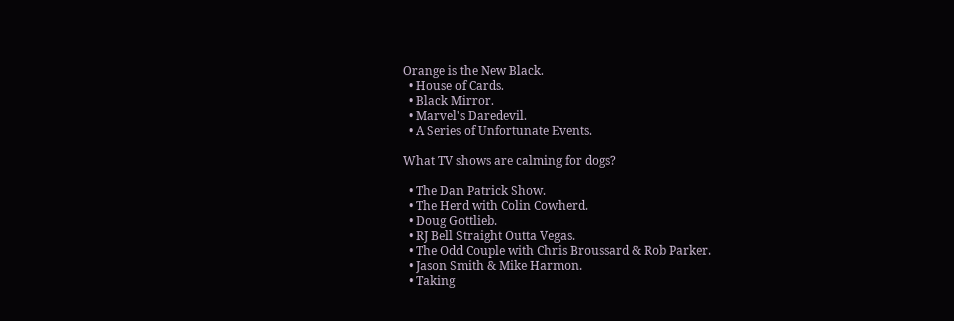Orange is the New Black.
  • House of Cards.
  • Black Mirror.
  • Marvel's Daredevil.
  • A Series of Unfortunate Events.

What TV shows are calming for dogs?

  • The Dan Patrick Show.
  • The Herd with Colin Cowherd.
  • Doug Gottlieb.
  • RJ Bell Straight Outta Vegas.
  • The Odd Couple with Chris Broussard & Rob Parker.
  • Jason Smith & Mike Harmon.
  • Taking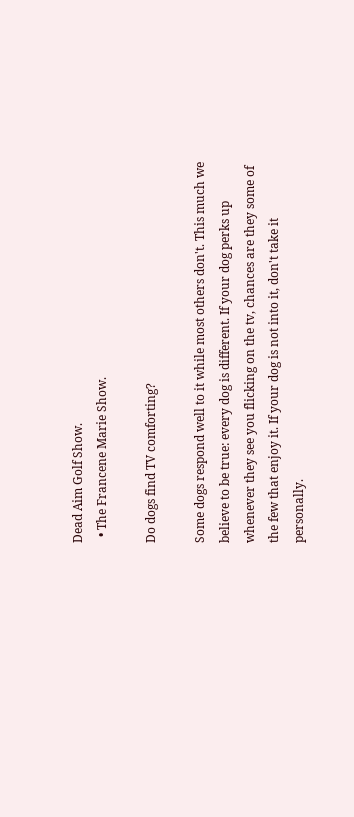Dead Aim Golf Show.
  • The Francene Marie Show.

Do dogs find TV comforting?

Some dogs respond well to it while most others don't. This much we believe to be true: every dog is different. If your dog perks up whenever they see you flicking on the tv, chances are they some of the few that enjoy it. If your dog is not into it, don't take it personally.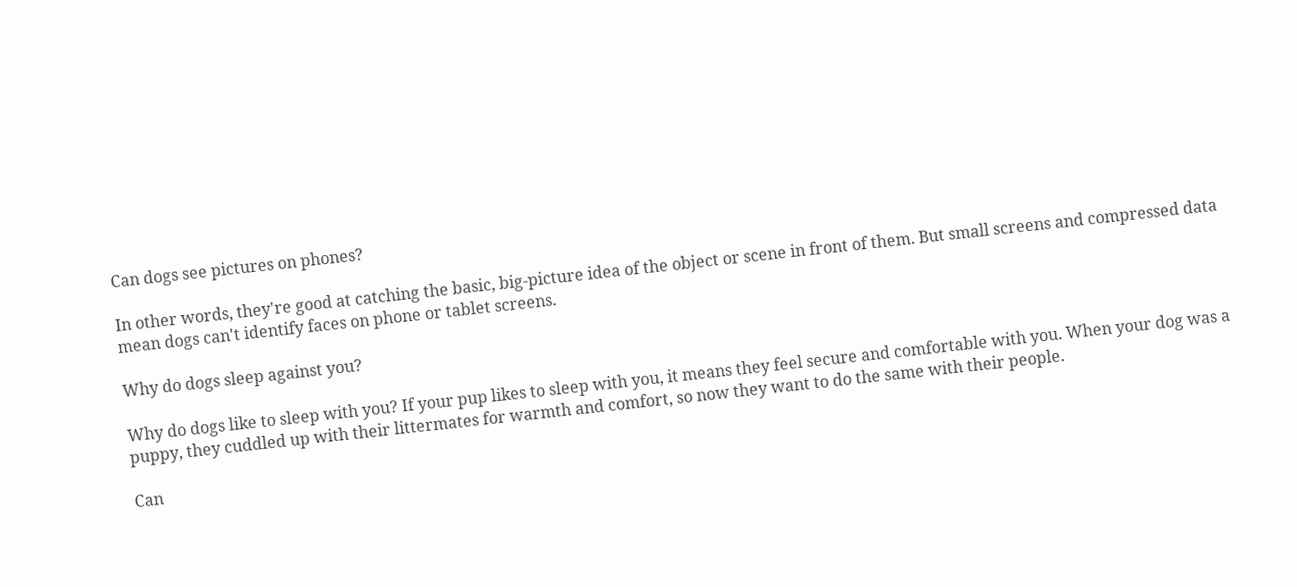Can dogs see pictures on phones?

In other words, they're good at catching the basic, big-picture idea of the object or scene in front of them. But small screens and compressed data mean dogs can't identify faces on phone or tablet screens.

Why do dogs sleep against you?

Why do dogs like to sleep with you? If your pup likes to sleep with you, it means they feel secure and comfortable with you. When your dog was a puppy, they cuddled up with their littermates for warmth and comfort, so now they want to do the same with their people.

Can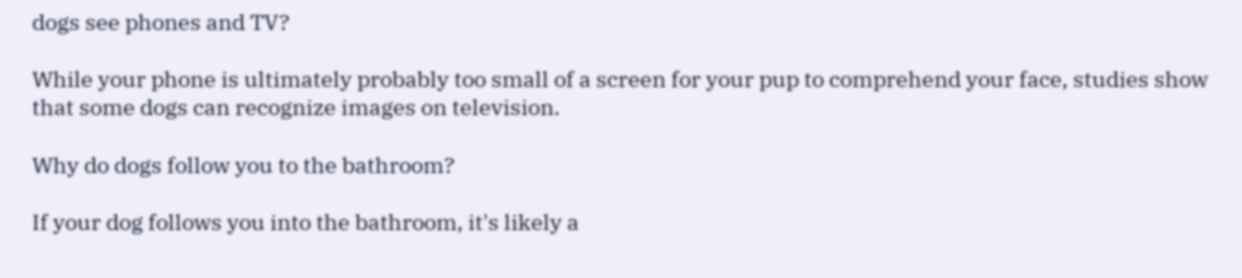dogs see phones and TV?

While your phone is ultimately probably too small of a screen for your pup to comprehend your face, studies show that some dogs can recognize images on television.

Why do dogs follow you to the bathroom?

If your dog follows you into the bathroom, it's likely a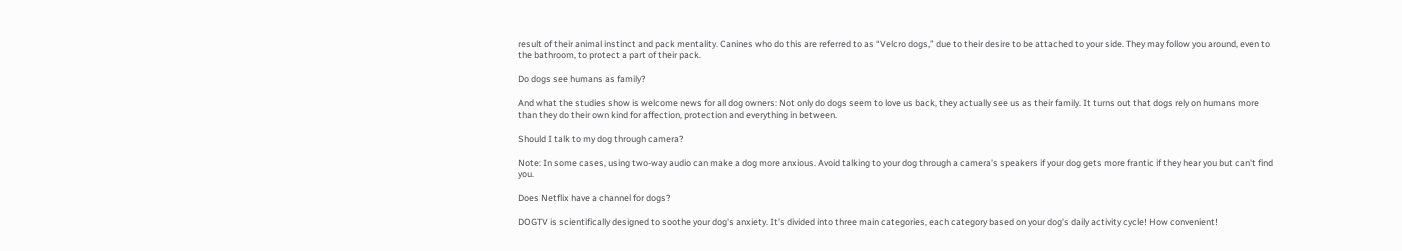result of their animal instinct and pack mentality. Canines who do this are referred to as “Velcro dogs,” due to their desire to be attached to your side. They may follow you around, even to the bathroom, to protect a part of their pack.

Do dogs see humans as family?

And what the studies show is welcome news for all dog owners: Not only do dogs seem to love us back, they actually see us as their family. It turns out that dogs rely on humans more than they do their own kind for affection, protection and everything in between.

Should I talk to my dog through camera?

Note: In some cases, using two-way audio can make a dog more anxious. Avoid talking to your dog through a camera's speakers if your dog gets more frantic if they hear you but can't find you.

Does Netflix have a channel for dogs?

DOGTV is scientifically designed to soothe your dog's anxiety. It's divided into three main categories, each category based on your dog's daily activity cycle! How convenient!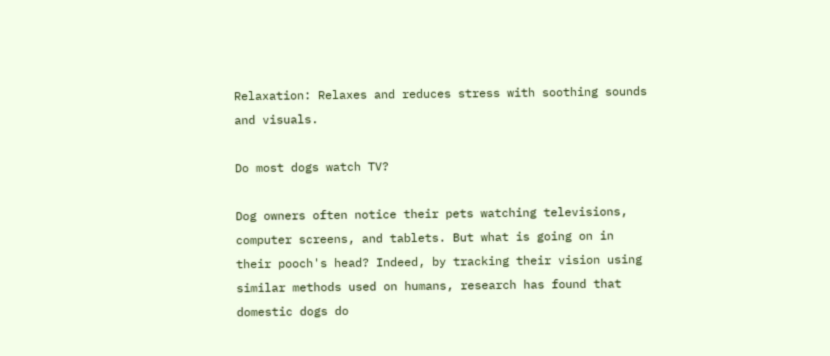Relaxation: Relaxes and reduces stress with soothing sounds and visuals.

Do most dogs watch TV?

Dog owners often notice their pets watching televisions, computer screens, and tablets. But what is going on in their pooch's head? Indeed, by tracking their vision using similar methods used on humans, research has found that domestic dogs do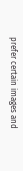prefer certain images and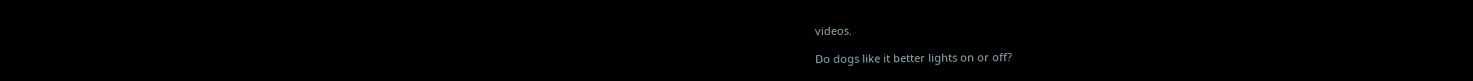videos.

Do dogs like it better lights on or off?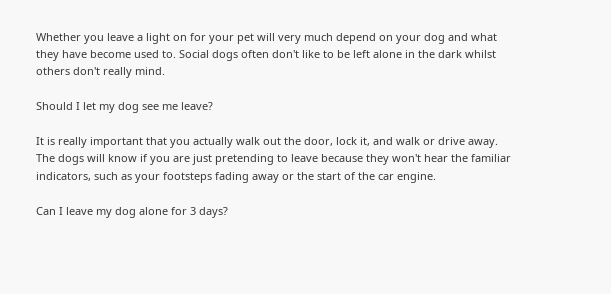Whether you leave a light on for your pet will very much depend on your dog and what they have become used to. Social dogs often don't like to be left alone in the dark whilst others don't really mind.

Should I let my dog see me leave?

It is really important that you actually walk out the door, lock it, and walk or drive away. The dogs will know if you are just pretending to leave because they won't hear the familiar indicators, such as your footsteps fading away or the start of the car engine.

Can I leave my dog alone for 3 days?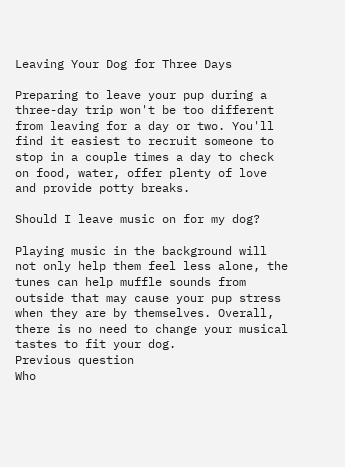Leaving Your Dog for Three Days

Preparing to leave your pup during a three-day trip won't be too different from leaving for a day or two. You'll find it easiest to recruit someone to stop in a couple times a day to check on food, water, offer plenty of love and provide potty breaks.

Should I leave music on for my dog?

Playing music in the background will not only help them feel less alone, the tunes can help muffle sounds from outside that may cause your pup stress when they are by themselves. Overall, there is no need to change your musical tastes to fit your dog.
Previous question
Who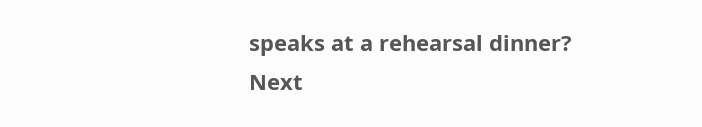speaks at a rehearsal dinner?
Next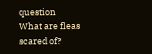question
What are fleas scared of?